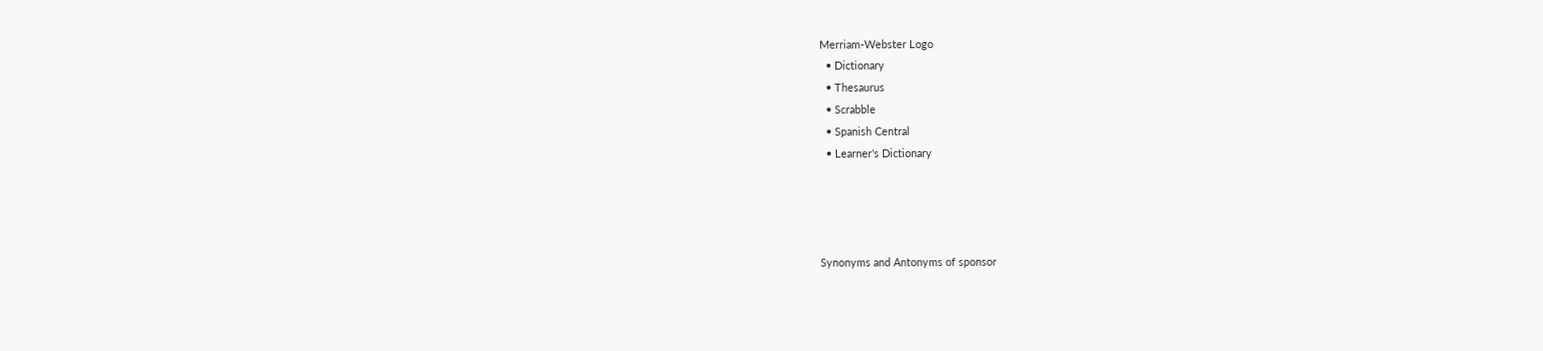Merriam-Webster Logo
  • Dictionary
  • Thesaurus
  • Scrabble
  • Spanish Central
  • Learner's Dictionary




Synonyms and Antonyms of sponsor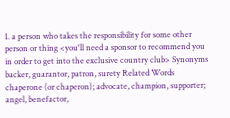1. a person who takes the responsibility for some other person or thing <you'll need a sponsor to recommend you in order to get into the exclusive country club> Synonyms backer, guarantor, patron, surety Related Words chaperone (or chaperon); advocate, champion, supporter; angel, benefactor,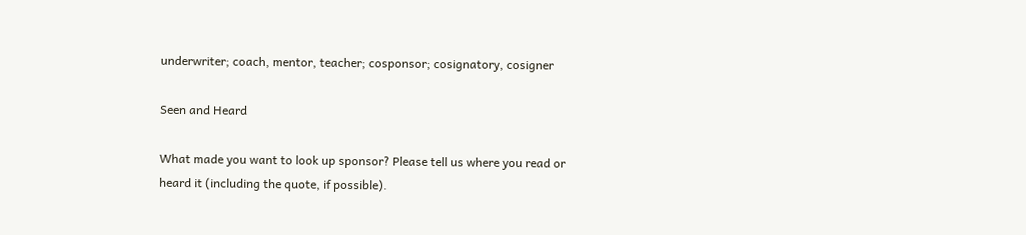underwriter; coach, mentor, teacher; cosponsor; cosignatory, cosigner

Seen and Heard

What made you want to look up sponsor? Please tell us where you read or heard it (including the quote, if possible).